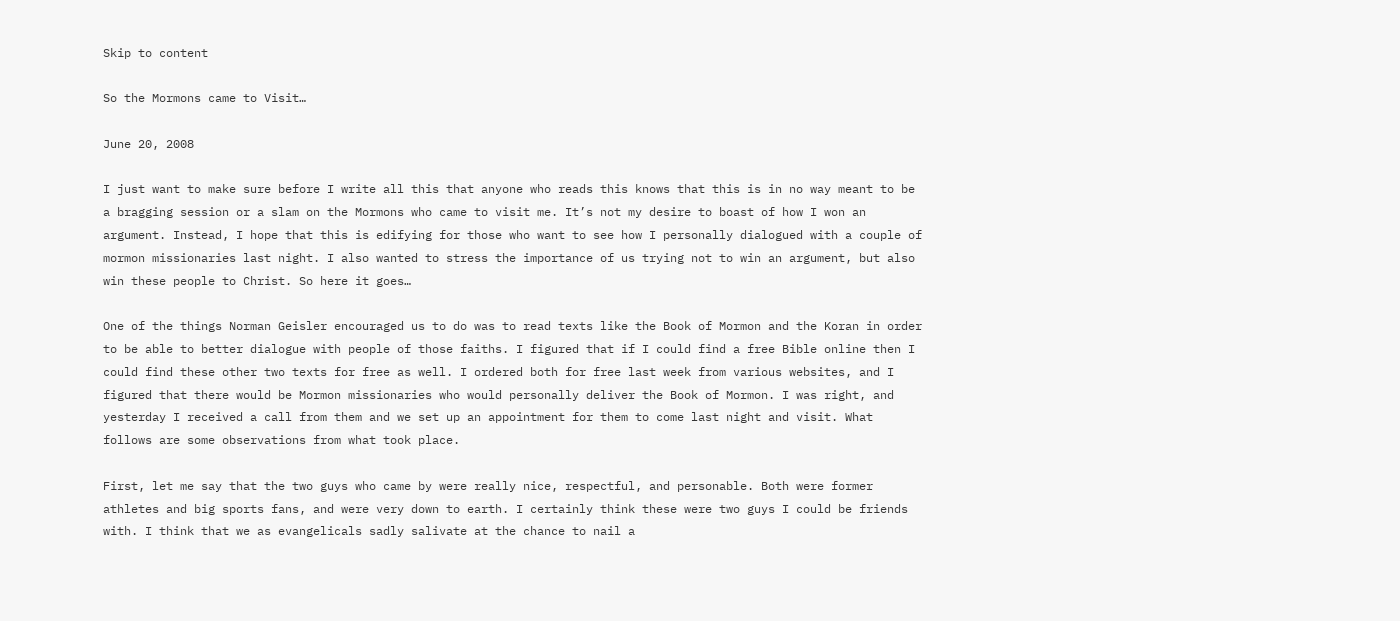Skip to content

So the Mormons came to Visit…

June 20, 2008

I just want to make sure before I write all this that anyone who reads this knows that this is in no way meant to be a bragging session or a slam on the Mormons who came to visit me. It’s not my desire to boast of how I won an argument. Instead, I hope that this is edifying for those who want to see how I personally dialogued with a couple of mormon missionaries last night. I also wanted to stress the importance of us trying not to win an argument, but also win these people to Christ. So here it goes…

One of the things Norman Geisler encouraged us to do was to read texts like the Book of Mormon and the Koran in order to be able to better dialogue with people of those faiths. I figured that if I could find a free Bible online then I could find these other two texts for free as well. I ordered both for free last week from various websites, and I figured that there would be Mormon missionaries who would personally deliver the Book of Mormon. I was right, and yesterday I received a call from them and we set up an appointment for them to come last night and visit. What follows are some observations from what took place.

First, let me say that the two guys who came by were really nice, respectful, and personable. Both were former athletes and big sports fans, and were very down to earth. I certainly think these were two guys I could be friends with. I think that we as evangelicals sadly salivate at the chance to nail a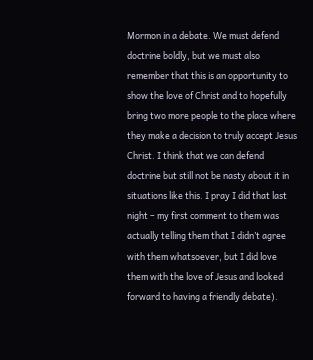Mormon in a debate. We must defend doctrine boldly, but we must also remember that this is an opportunity to show the love of Christ and to hopefully bring two more people to the place where they make a decision to truly accept Jesus Christ. I think that we can defend doctrine but still not be nasty about it in situations like this. I pray I did that last night – my first comment to them was actually telling them that I didn’t agree with them whatsoever, but I did love them with the love of Jesus and looked forward to having a friendly debate).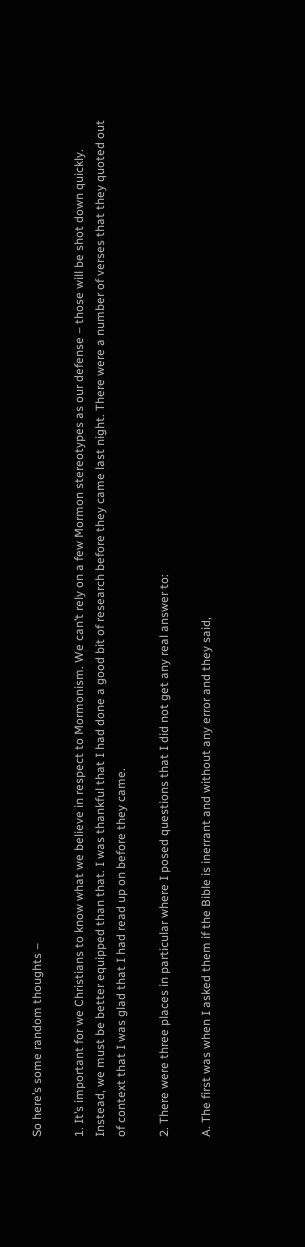So here’s some random thoughts –

1. It’s important for we Christians to know what we believe in respect to Mormonism. We can’t rely on a few Mormon stereotypes as our defense – those will be shot down quickly. Instead, we must be better equipped than that. I was thankful that I had done a good bit of research before they came last night. There were a number of verses that they quoted out of context that I was glad that I had read up on before they came.

2. There were three places in particular where I posed questions that I did not get any real answer to:

A. The first was when I asked them if the Bible is inerrant and without any error and they said,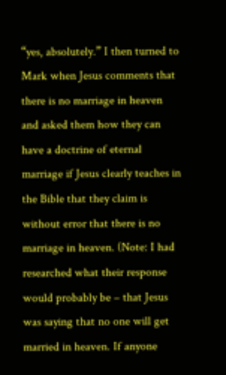“yes, absolutely.” I then turned to Mark when Jesus comments that there is no marriage in heaven and asked them how they can have a doctrine of eternal marriage if Jesus clearly teaches in the Bible that they claim is without error that there is no marriage in heaven. (Note: I had researched what their response would probably be – that Jesus was saying that no one will get married in heaven. If anyone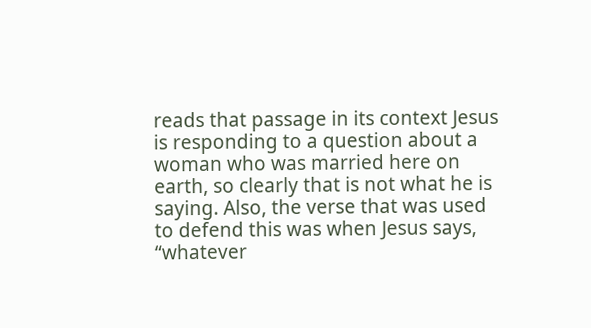reads that passage in its context Jesus is responding to a question about a woman who was married here on earth, so clearly that is not what he is saying. Also, the verse that was used to defend this was when Jesus says, “whatever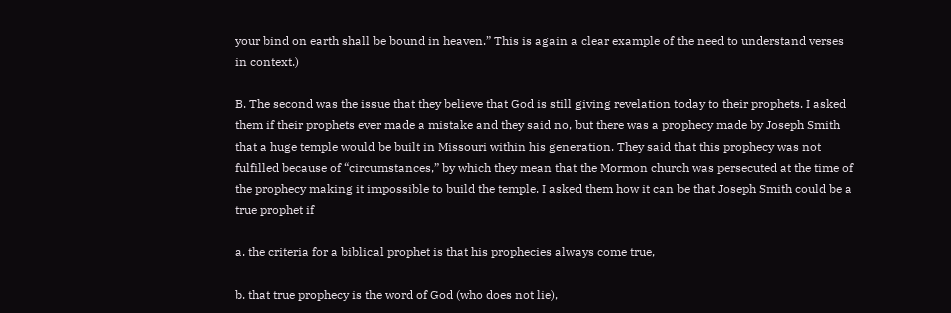your bind on earth shall be bound in heaven.” This is again a clear example of the need to understand verses in context.)

B. The second was the issue that they believe that God is still giving revelation today to their prophets. I asked them if their prophets ever made a mistake and they said no, but there was a prophecy made by Joseph Smith that a huge temple would be built in Missouri within his generation. They said that this prophecy was not fulfilled because of “circumstances,” by which they mean that the Mormon church was persecuted at the time of the prophecy making it impossible to build the temple. I asked them how it can be that Joseph Smith could be a true prophet if

a. the criteria for a biblical prophet is that his prophecies always come true,

b. that true prophecy is the word of God (who does not lie),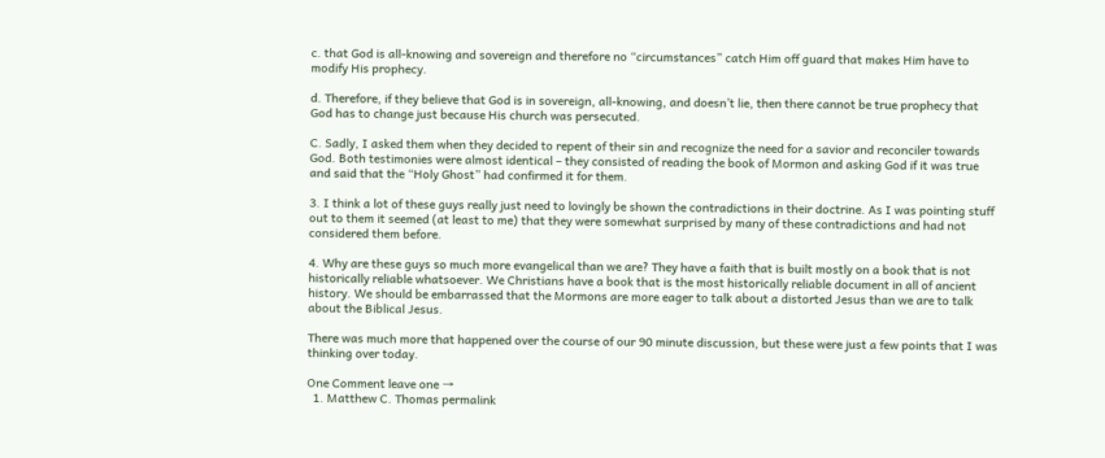c. that God is all-knowing and sovereign and therefore no “circumstances” catch Him off guard that makes Him have to modify His prophecy.

d. Therefore, if they believe that God is in sovereign, all-knowing, and doesn’t lie, then there cannot be true prophecy that God has to change just because His church was persecuted.

C. Sadly, I asked them when they decided to repent of their sin and recognize the need for a savior and reconciler towards God. Both testimonies were almost identical – they consisted of reading the book of Mormon and asking God if it was true and said that the “Holy Ghost” had confirmed it for them.

3. I think a lot of these guys really just need to lovingly be shown the contradictions in their doctrine. As I was pointing stuff out to them it seemed (at least to me) that they were somewhat surprised by many of these contradictions and had not considered them before.

4. Why are these guys so much more evangelical than we are? They have a faith that is built mostly on a book that is not historically reliable whatsoever. We Christians have a book that is the most historically reliable document in all of ancient history. We should be embarrassed that the Mormons are more eager to talk about a distorted Jesus than we are to talk about the Biblical Jesus.

There was much more that happened over the course of our 90 minute discussion, but these were just a few points that I was thinking over today.

One Comment leave one →
  1. Matthew C. Thomas permalink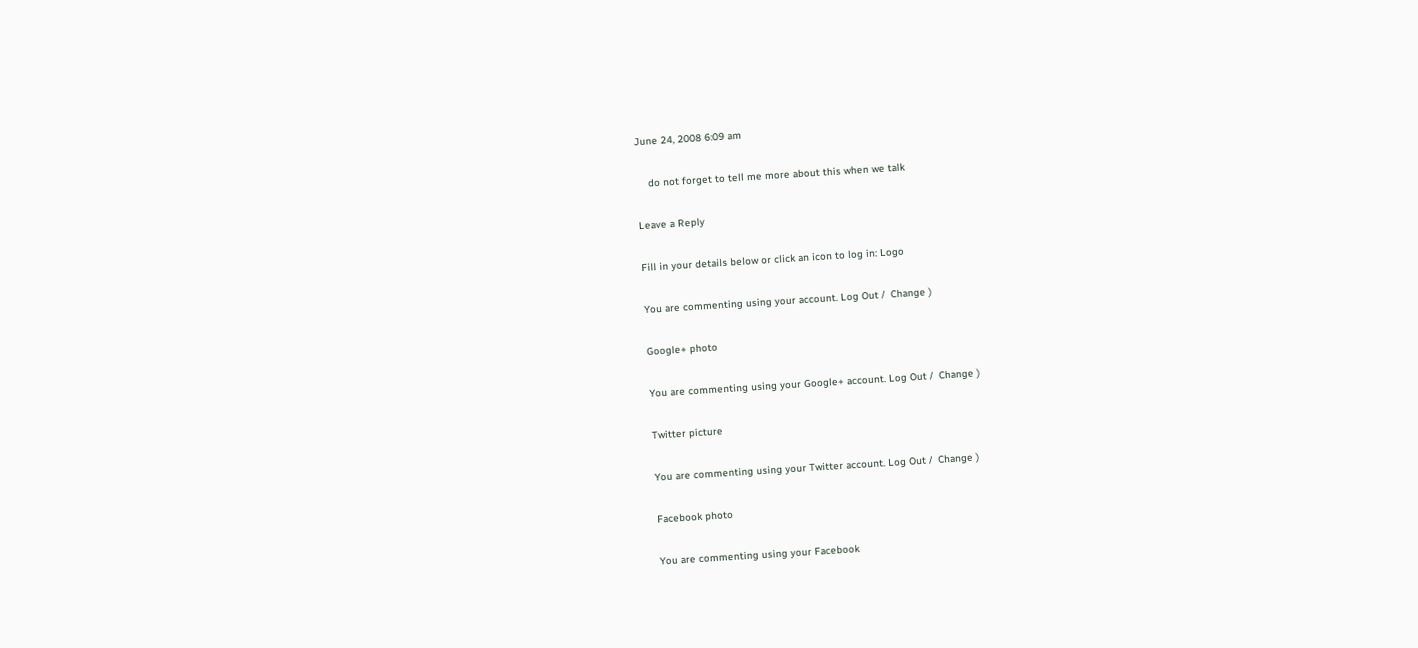June 24, 2008 6:09 am

    do not forget to tell me more about this when we talk

Leave a Reply

Fill in your details below or click an icon to log in: Logo

You are commenting using your account. Log Out /  Change )

Google+ photo

You are commenting using your Google+ account. Log Out /  Change )

Twitter picture

You are commenting using your Twitter account. Log Out /  Change )

Facebook photo

You are commenting using your Facebook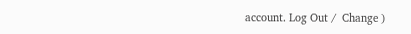account. Log Out /  Change )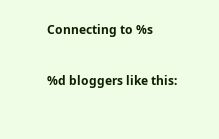Connecting to %s

%d bloggers like this: